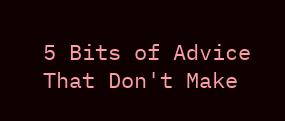5 Bits of Advice That Don't Make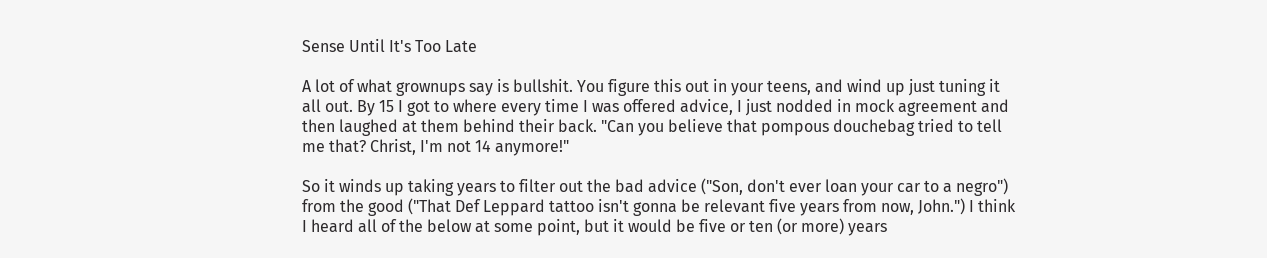Sense Until It's Too Late

A lot of what grownups say is bullshit. You figure this out in your teens, and wind up just tuning it all out. By 15 I got to where every time I was offered advice, I just nodded in mock agreement and then laughed at them behind their back. "Can you believe that pompous douchebag tried to tell me that? Christ, I'm not 14 anymore!"

So it winds up taking years to filter out the bad advice ("Son, don't ever loan your car to a negro") from the good ("That Def Leppard tattoo isn't gonna be relevant five years from now, John.") I think I heard all of the below at some point, but it would be five or ten (or more) years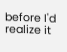before I'd realize it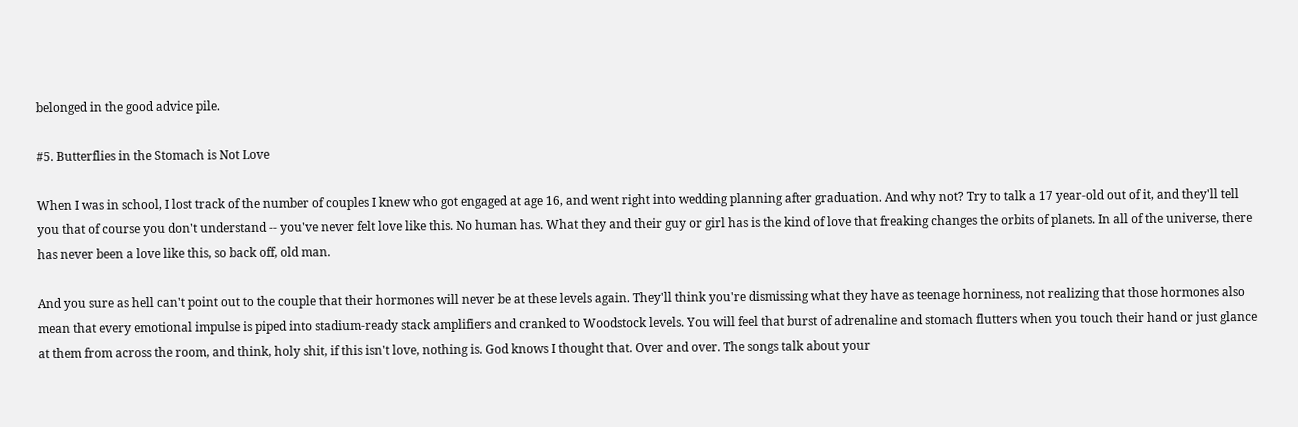belonged in the good advice pile.

#5. Butterflies in the Stomach is Not Love

When I was in school, I lost track of the number of couples I knew who got engaged at age 16, and went right into wedding planning after graduation. And why not? Try to talk a 17 year-old out of it, and they'll tell you that of course you don't understand -- you've never felt love like this. No human has. What they and their guy or girl has is the kind of love that freaking changes the orbits of planets. In all of the universe, there has never been a love like this, so back off, old man.

And you sure as hell can't point out to the couple that their hormones will never be at these levels again. They'll think you're dismissing what they have as teenage horniness, not realizing that those hormones also mean that every emotional impulse is piped into stadium-ready stack amplifiers and cranked to Woodstock levels. You will feel that burst of adrenaline and stomach flutters when you touch their hand or just glance at them from across the room, and think, holy shit, if this isn't love, nothing is. God knows I thought that. Over and over. The songs talk about your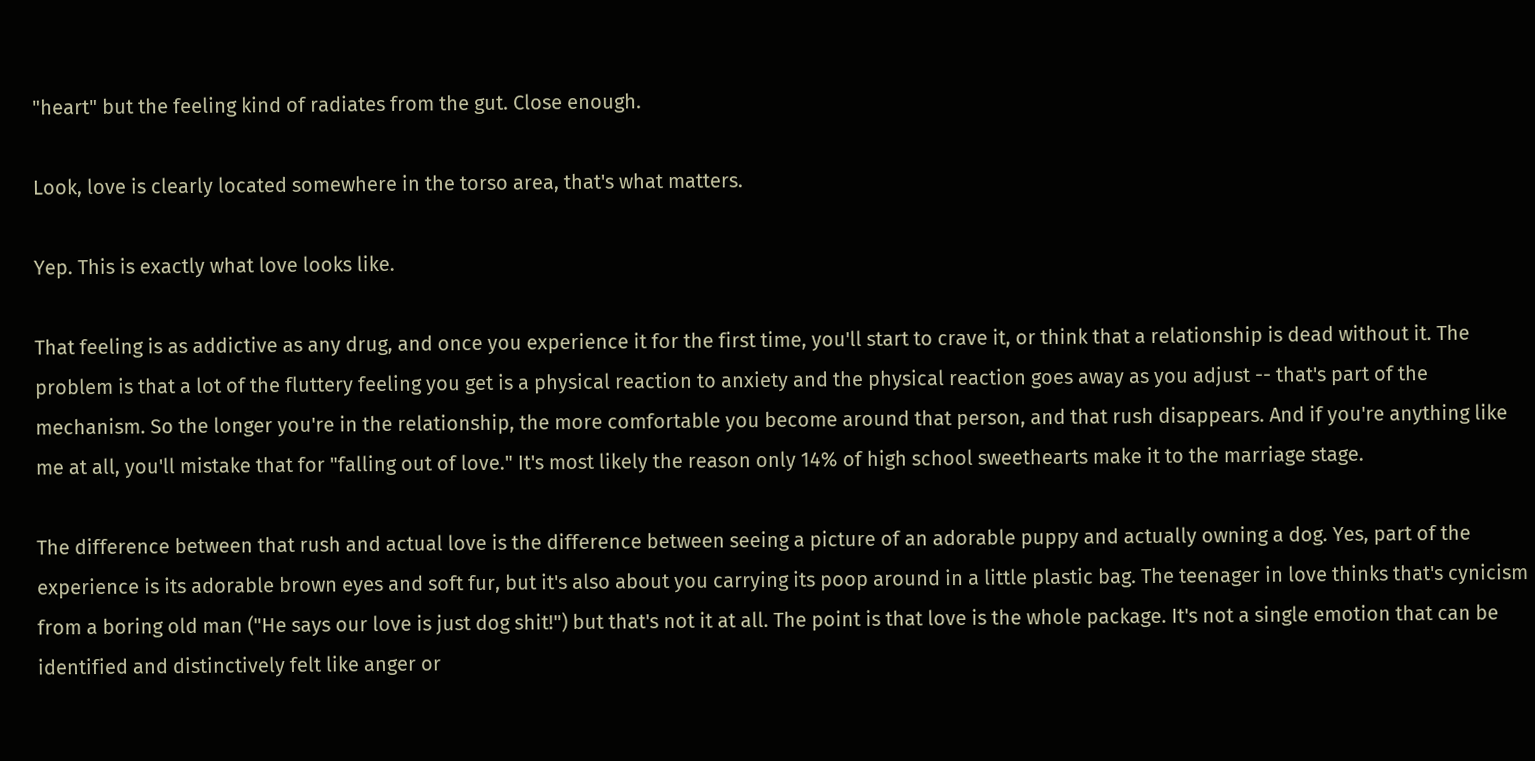"heart" but the feeling kind of radiates from the gut. Close enough.

Look, love is clearly located somewhere in the torso area, that's what matters.

Yep. This is exactly what love looks like.

That feeling is as addictive as any drug, and once you experience it for the first time, you'll start to crave it, or think that a relationship is dead without it. The problem is that a lot of the fluttery feeling you get is a physical reaction to anxiety and the physical reaction goes away as you adjust -- that's part of the mechanism. So the longer you're in the relationship, the more comfortable you become around that person, and that rush disappears. And if you're anything like me at all, you'll mistake that for "falling out of love." It's most likely the reason only 14% of high school sweethearts make it to the marriage stage.

The difference between that rush and actual love is the difference between seeing a picture of an adorable puppy and actually owning a dog. Yes, part of the experience is its adorable brown eyes and soft fur, but it's also about you carrying its poop around in a little plastic bag. The teenager in love thinks that's cynicism from a boring old man ("He says our love is just dog shit!") but that's not it at all. The point is that love is the whole package. It's not a single emotion that can be identified and distinctively felt like anger or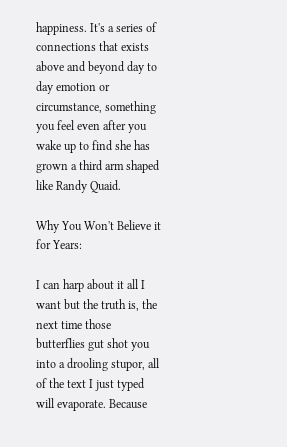happiness. It's a series of connections that exists above and beyond day to day emotion or circumstance, something you feel even after you wake up to find she has grown a third arm shaped like Randy Quaid.

Why You Won't Believe it for Years:

I can harp about it all I want but the truth is, the next time those butterflies gut shot you into a drooling stupor, all of the text I just typed will evaporate. Because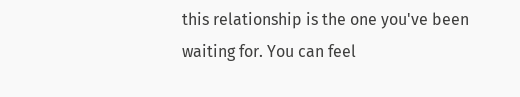this relationship is the one you've been waiting for. You can feel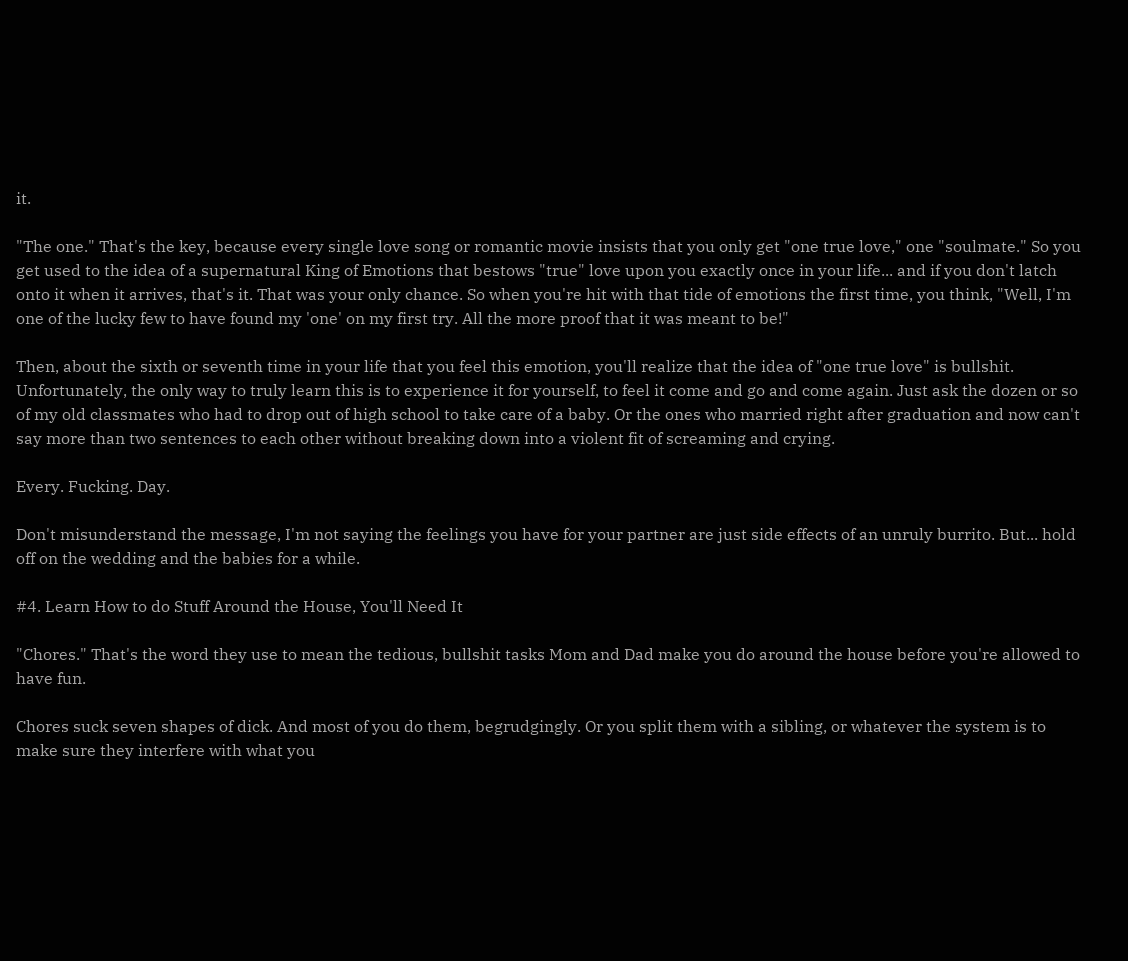it.

"The one." That's the key, because every single love song or romantic movie insists that you only get "one true love," one "soulmate." So you get used to the idea of a supernatural King of Emotions that bestows "true" love upon you exactly once in your life... and if you don't latch onto it when it arrives, that's it. That was your only chance. So when you're hit with that tide of emotions the first time, you think, "Well, I'm one of the lucky few to have found my 'one' on my first try. All the more proof that it was meant to be!"

Then, about the sixth or seventh time in your life that you feel this emotion, you'll realize that the idea of "one true love" is bullshit. Unfortunately, the only way to truly learn this is to experience it for yourself, to feel it come and go and come again. Just ask the dozen or so of my old classmates who had to drop out of high school to take care of a baby. Or the ones who married right after graduation and now can't say more than two sentences to each other without breaking down into a violent fit of screaming and crying.

Every. Fucking. Day.

Don't misunderstand the message, I'm not saying the feelings you have for your partner are just side effects of an unruly burrito. But... hold off on the wedding and the babies for a while.

#4. Learn How to do Stuff Around the House, You'll Need It

"Chores." That's the word they use to mean the tedious, bullshit tasks Mom and Dad make you do around the house before you're allowed to have fun.

Chores suck seven shapes of dick. And most of you do them, begrudgingly. Or you split them with a sibling, or whatever the system is to make sure they interfere with what you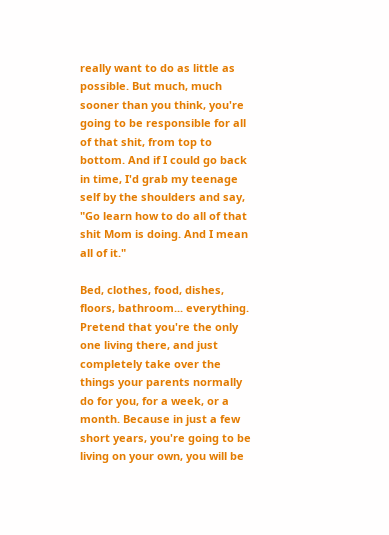really want to do as little as possible. But much, much sooner than you think, you're going to be responsible for all of that shit, from top to bottom. And if I could go back in time, I'd grab my teenage self by the shoulders and say, "Go learn how to do all of that shit Mom is doing. And I mean all of it."

Bed, clothes, food, dishes, floors, bathroom... everything. Pretend that you're the only one living there, and just completely take over the things your parents normally do for you, for a week, or a month. Because in just a few short years, you're going to be living on your own, you will be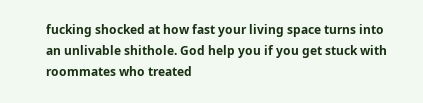fucking shocked at how fast your living space turns into an unlivable shithole. God help you if you get stuck with roommates who treated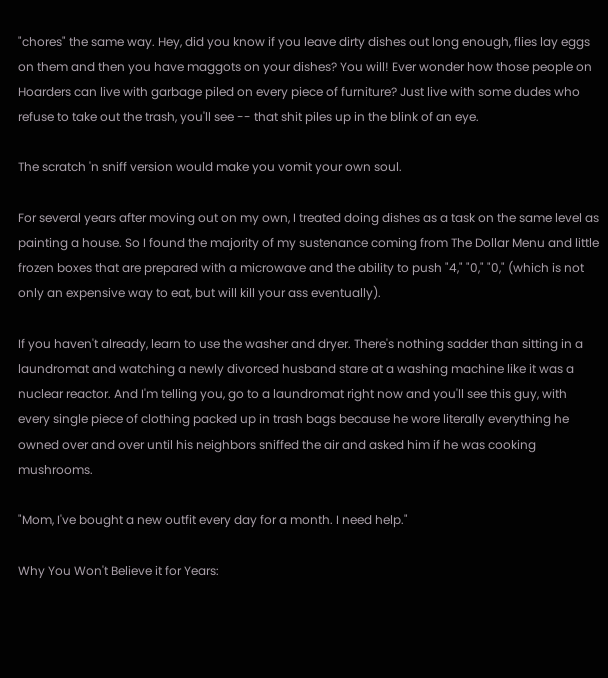"chores" the same way. Hey, did you know if you leave dirty dishes out long enough, flies lay eggs on them and then you have maggots on your dishes? You will! Ever wonder how those people on Hoarders can live with garbage piled on every piece of furniture? Just live with some dudes who refuse to take out the trash, you'll see -- that shit piles up in the blink of an eye.

The scratch 'n sniff version would make you vomit your own soul.

For several years after moving out on my own, I treated doing dishes as a task on the same level as painting a house. So I found the majority of my sustenance coming from The Dollar Menu and little frozen boxes that are prepared with a microwave and the ability to push "4," "0," "0," (which is not only an expensive way to eat, but will kill your ass eventually).

If you haven't already, learn to use the washer and dryer. There's nothing sadder than sitting in a laundromat and watching a newly divorced husband stare at a washing machine like it was a nuclear reactor. And I'm telling you, go to a laundromat right now and you'll see this guy, with every single piece of clothing packed up in trash bags because he wore literally everything he owned over and over until his neighbors sniffed the air and asked him if he was cooking mushrooms.

"Mom, I've bought a new outfit every day for a month. I need help."

Why You Won't Believe it for Years: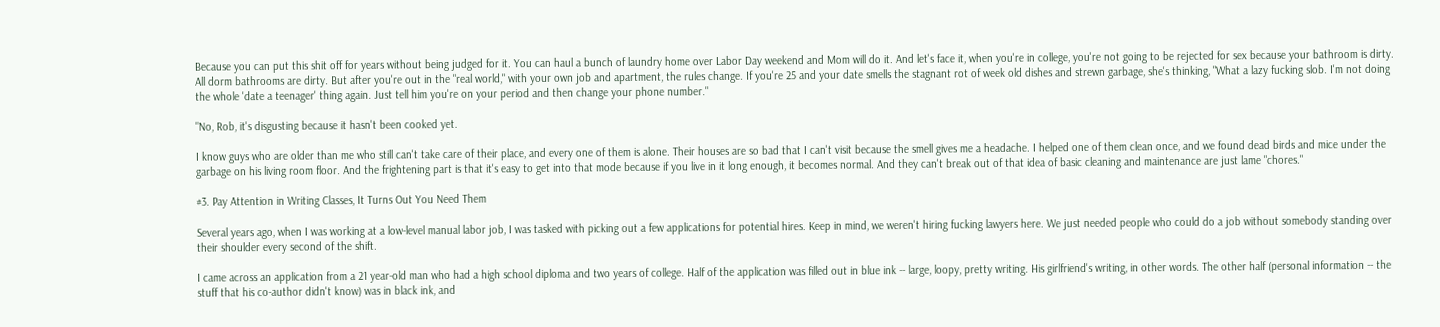Because you can put this shit off for years without being judged for it. You can haul a bunch of laundry home over Labor Day weekend and Mom will do it. And let's face it, when you're in college, you're not going to be rejected for sex because your bathroom is dirty. All dorm bathrooms are dirty. But after you're out in the "real world," with your own job and apartment, the rules change. If you're 25 and your date smells the stagnant rot of week old dishes and strewn garbage, she's thinking, "What a lazy fucking slob. I'm not doing the whole 'date a teenager' thing again. Just tell him you're on your period and then change your phone number."

"No, Rob, it's disgusting because it hasn't been cooked yet.

I know guys who are older than me who still can't take care of their place, and every one of them is alone. Their houses are so bad that I can't visit because the smell gives me a headache. I helped one of them clean once, and we found dead birds and mice under the garbage on his living room floor. And the frightening part is that it's easy to get into that mode because if you live in it long enough, it becomes normal. And they can't break out of that idea of basic cleaning and maintenance are just lame "chores."

#3. Pay Attention in Writing Classes, It Turns Out You Need Them

Several years ago, when I was working at a low-level manual labor job, I was tasked with picking out a few applications for potential hires. Keep in mind, we weren't hiring fucking lawyers here. We just needed people who could do a job without somebody standing over their shoulder every second of the shift.

I came across an application from a 21 year-old man who had a high school diploma and two years of college. Half of the application was filled out in blue ink -- large, loopy, pretty writing. His girlfriend's writing, in other words. The other half (personal information -- the stuff that his co-author didn't know) was in black ink, and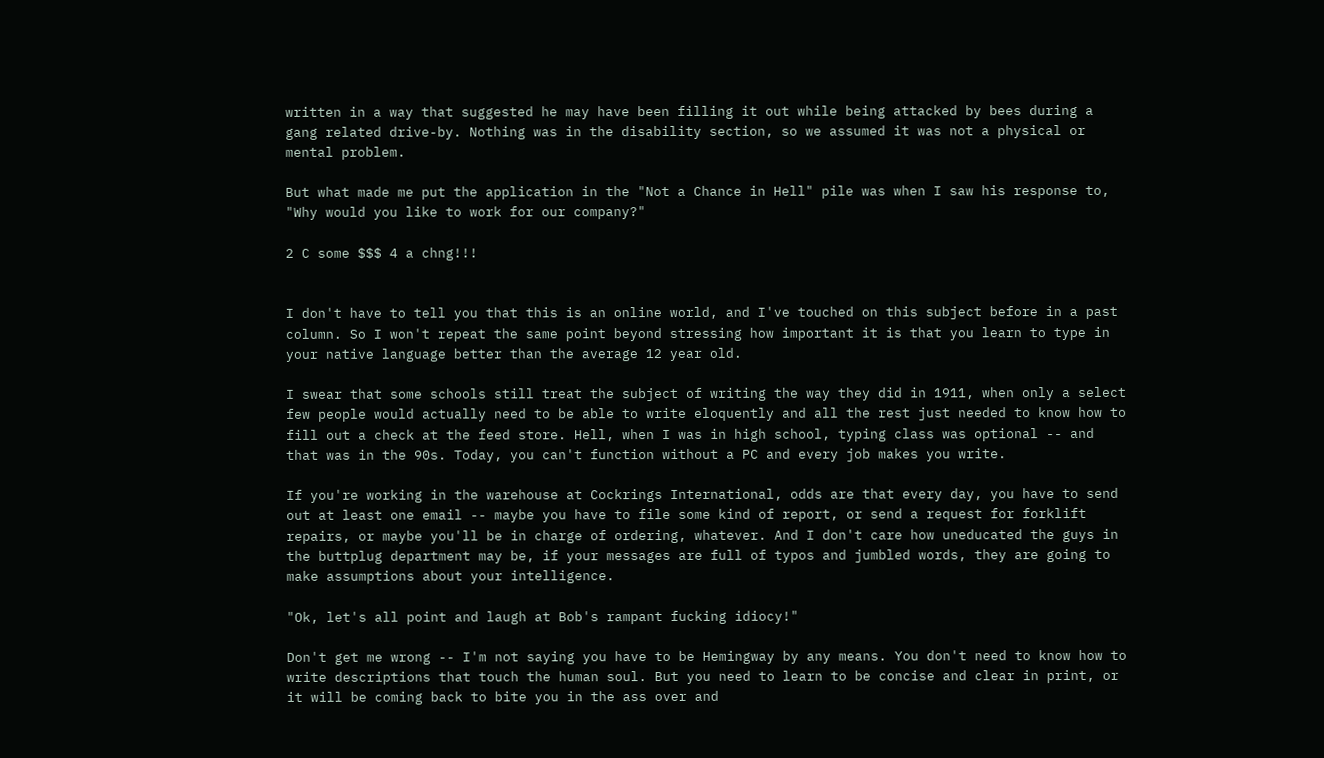written in a way that suggested he may have been filling it out while being attacked by bees during a gang related drive-by. Nothing was in the disability section, so we assumed it was not a physical or mental problem.

But what made me put the application in the "Not a Chance in Hell" pile was when I saw his response to, "Why would you like to work for our company?"

2 C some $$$ 4 a chng!!!


I don't have to tell you that this is an online world, and I've touched on this subject before in a past column. So I won't repeat the same point beyond stressing how important it is that you learn to type in your native language better than the average 12 year old.

I swear that some schools still treat the subject of writing the way they did in 1911, when only a select few people would actually need to be able to write eloquently and all the rest just needed to know how to fill out a check at the feed store. Hell, when I was in high school, typing class was optional -- and that was in the 90s. Today, you can't function without a PC and every job makes you write.

If you're working in the warehouse at Cockrings International, odds are that every day, you have to send out at least one email -- maybe you have to file some kind of report, or send a request for forklift repairs, or maybe you'll be in charge of ordering, whatever. And I don't care how uneducated the guys in the buttplug department may be, if your messages are full of typos and jumbled words, they are going to make assumptions about your intelligence.

"Ok, let's all point and laugh at Bob's rampant fucking idiocy!"

Don't get me wrong -- I'm not saying you have to be Hemingway by any means. You don't need to know how to write descriptions that touch the human soul. But you need to learn to be concise and clear in print, or it will be coming back to bite you in the ass over and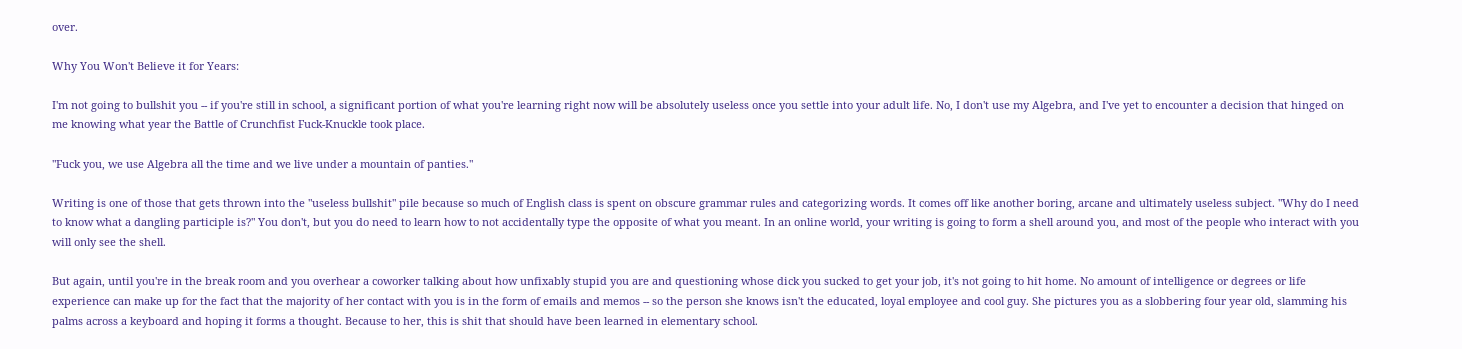over.

Why You Won't Believe it for Years:

I'm not going to bullshit you -- if you're still in school, a significant portion of what you're learning right now will be absolutely useless once you settle into your adult life. No, I don't use my Algebra, and I've yet to encounter a decision that hinged on me knowing what year the Battle of Crunchfist Fuck-Knuckle took place.

"Fuck you, we use Algebra all the time and we live under a mountain of panties."

Writing is one of those that gets thrown into the "useless bullshit" pile because so much of English class is spent on obscure grammar rules and categorizing words. It comes off like another boring, arcane and ultimately useless subject. "Why do I need to know what a dangling participle is?" You don't, but you do need to learn how to not accidentally type the opposite of what you meant. In an online world, your writing is going to form a shell around you, and most of the people who interact with you will only see the shell.

But again, until you're in the break room and you overhear a coworker talking about how unfixably stupid you are and questioning whose dick you sucked to get your job, it's not going to hit home. No amount of intelligence or degrees or life experience can make up for the fact that the majority of her contact with you is in the form of emails and memos -- so the person she knows isn't the educated, loyal employee and cool guy. She pictures you as a slobbering four year old, slamming his palms across a keyboard and hoping it forms a thought. Because to her, this is shit that should have been learned in elementary school.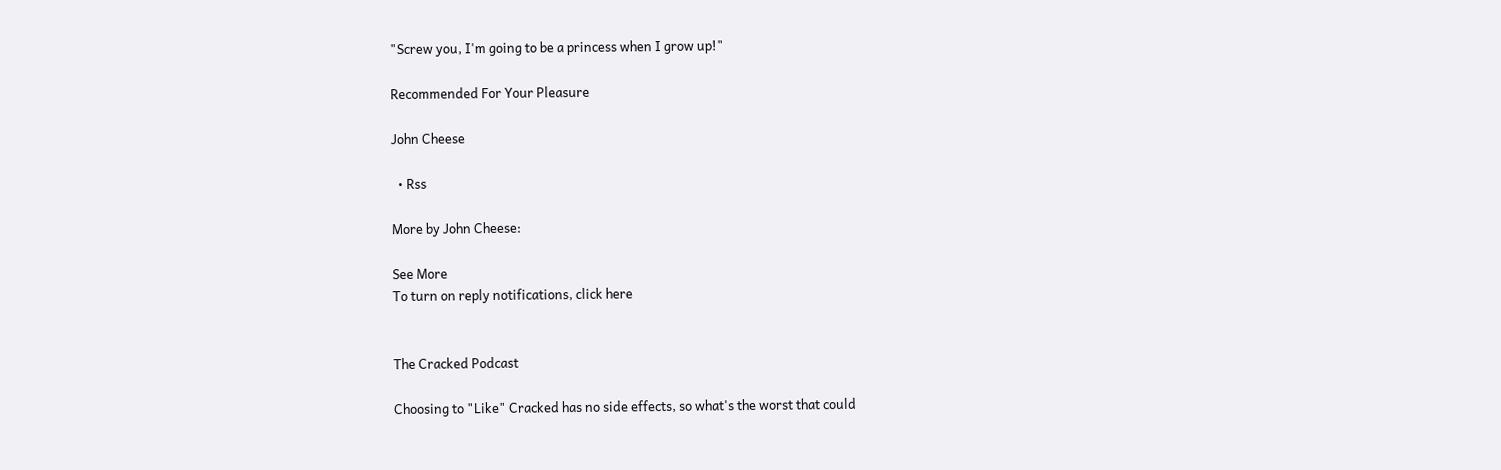"Screw you, I'm going to be a princess when I grow up!"

Recommended For Your Pleasure

John Cheese

  • Rss

More by John Cheese:

See More
To turn on reply notifications, click here


The Cracked Podcast

Choosing to "Like" Cracked has no side effects, so what's the worst that could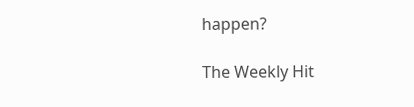happen?

The Weekly Hit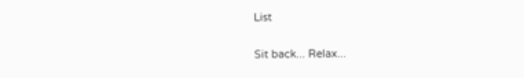List

Sit back... Relax...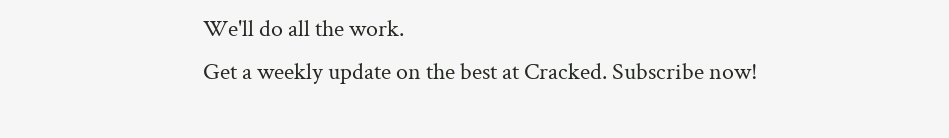We'll do all the work.
Get a weekly update on the best at Cracked. Subscribe now!